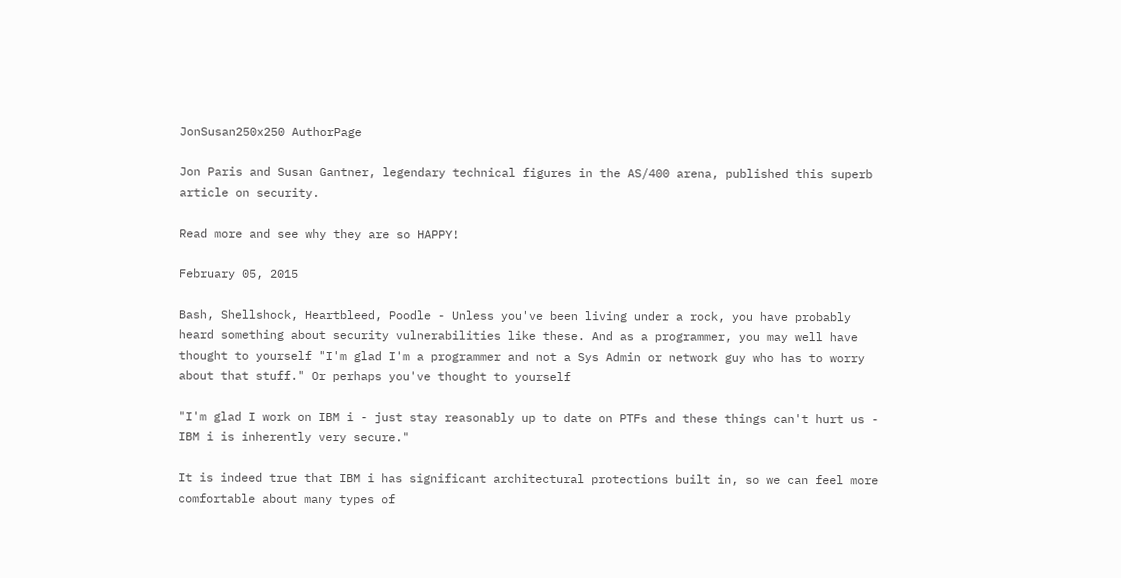JonSusan250x250 AuthorPage

Jon Paris and Susan Gantner, legendary technical figures in the AS/400 arena, published this superb article on security.

Read more and see why they are so HAPPY!

February 05, 2015

Bash, Shellshock, Heartbleed, Poodle - Unless you've been living under a rock, you have probably heard something about security vulnerabilities like these. And as a programmer, you may well have thought to yourself "I'm glad I'm a programmer and not a Sys Admin or network guy who has to worry about that stuff." Or perhaps you've thought to yourself

"I'm glad I work on IBM i - just stay reasonably up to date on PTFs and these things can't hurt us - IBM i is inherently very secure."

It is indeed true that IBM i has significant architectural protections built in, so we can feel more comfortable about many types of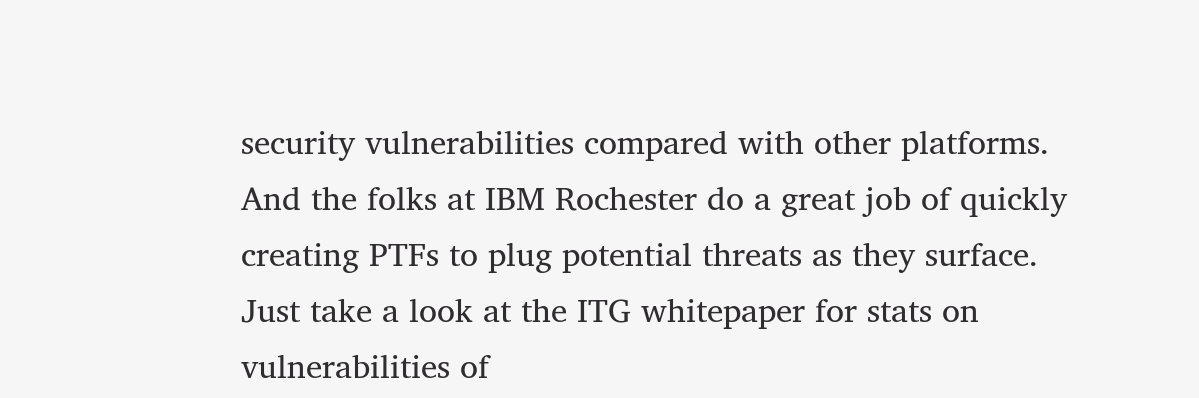security vulnerabilities compared with other platforms. And the folks at IBM Rochester do a great job of quickly creating PTFs to plug potential threats as they surface. Just take a look at the ITG whitepaper for stats on vulnerabilities of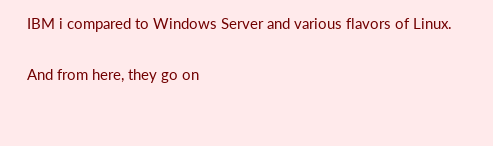IBM i compared to Windows Server and various flavors of Linux.

And from here, they go on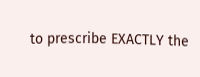to prescribe EXACTLY the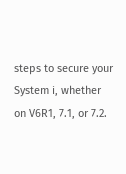steps to secure your System i, whether on V6R1, 7.1, or 7.2.